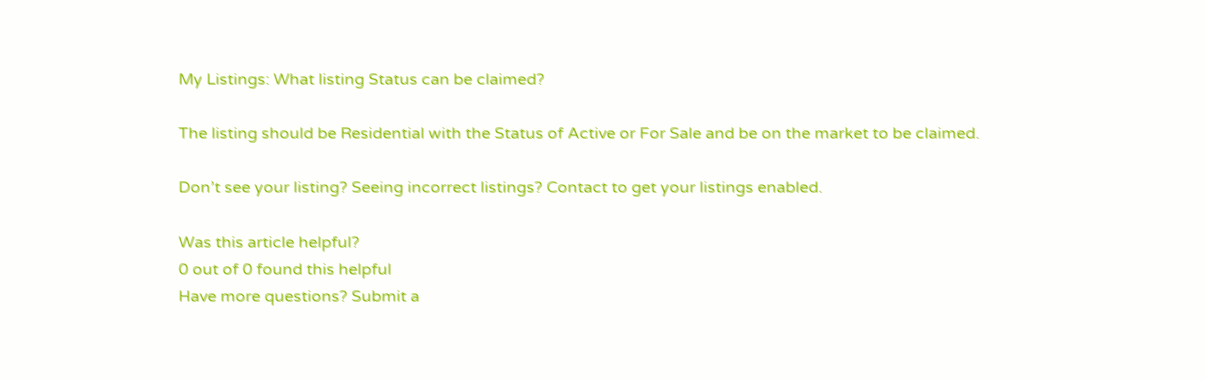My Listings: What listing Status can be claimed?

The listing should be Residential with the Status of Active or For Sale and be on the market to be claimed.

Don’t see your listing? Seeing incorrect listings? Contact to get your listings enabled.

Was this article helpful?
0 out of 0 found this helpful
Have more questions? Submit a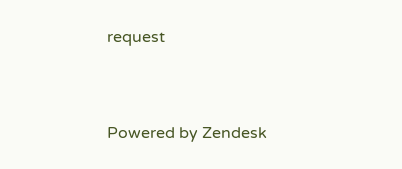request


Powered by Zendesk